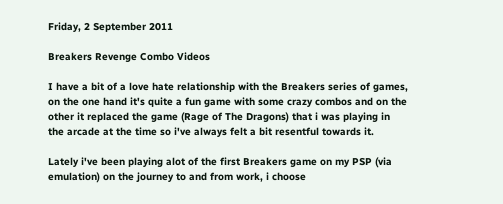Friday, 2 September 2011

Breakers Revenge Combo Videos

I have a bit of a love hate relationship with the Breakers series of games, on the one hand it's quite a fun game with some crazy combos and on the other it replaced the game (Rage of The Dragons) that i was playing in the arcade at the time so i've always felt a bit resentful towards it.

Lately i've been playing alot of the first Breakers game on my PSP (via emulation) on the journey to and from work, i choose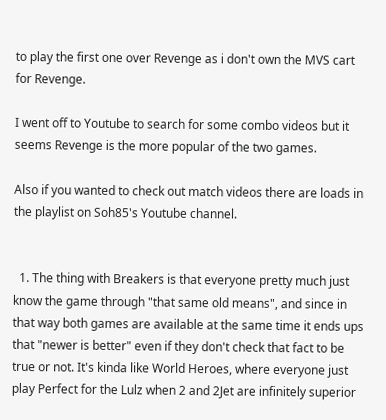to play the first one over Revenge as i don't own the MVS cart for Revenge.

I went off to Youtube to search for some combo videos but it seems Revenge is the more popular of the two games.

Also if you wanted to check out match videos there are loads in the playlist on Soh85's Youtube channel.


  1. The thing with Breakers is that everyone pretty much just know the game through "that same old means", and since in that way both games are available at the same time it ends ups that "newer is better" even if they don't check that fact to be true or not. It's kinda like World Heroes, where everyone just play Perfect for the Lulz when 2 and 2Jet are infinitely superior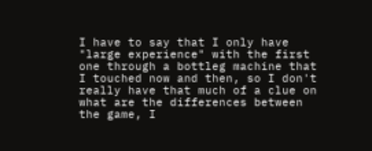I have to say that I only have "large experience" with the first one through a bottleg machine that I touched now and then, so I don't really have that much of a clue on what are the differences between the game, I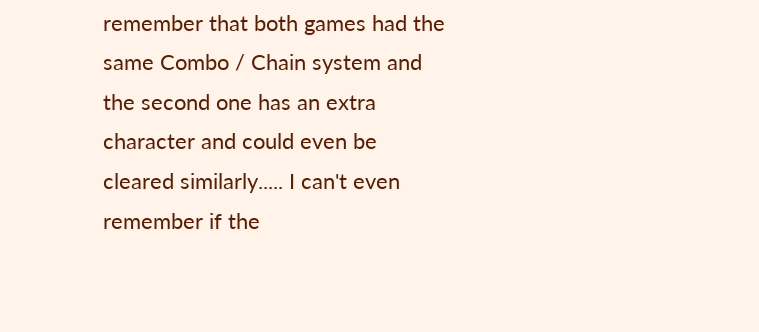remember that both games had the same Combo / Chain system and the second one has an extra character and could even be cleared similarly..... I can't even remember if the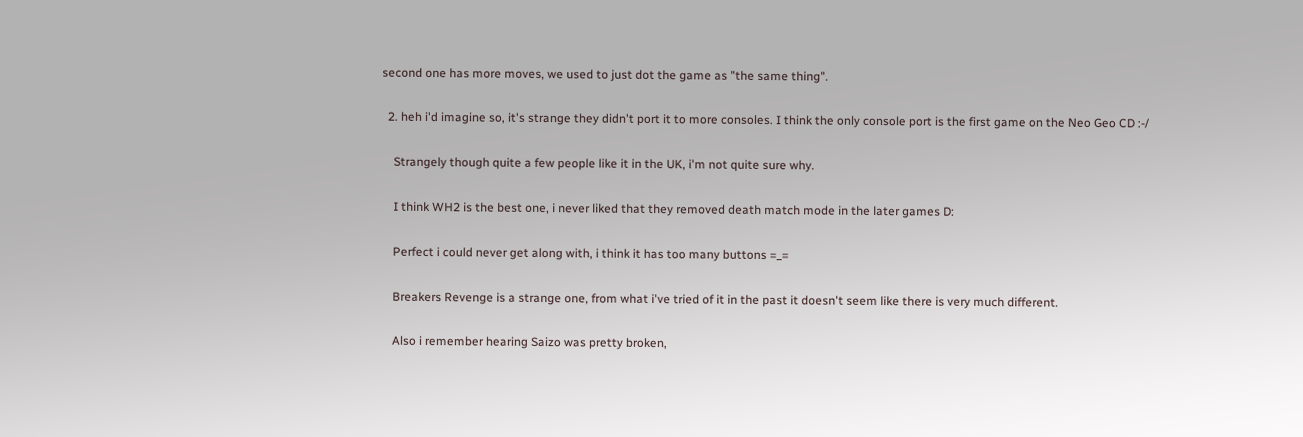second one has more moves, we used to just dot the game as "the same thing".

  2. heh i'd imagine so, it's strange they didn't port it to more consoles. I think the only console port is the first game on the Neo Geo CD :-/

    Strangely though quite a few people like it in the UK, i'm not quite sure why.

    I think WH2 is the best one, i never liked that they removed death match mode in the later games D:

    Perfect i could never get along with, i think it has too many buttons =_=

    Breakers Revenge is a strange one, from what i've tried of it in the past it doesn't seem like there is very much different.

    Also i remember hearing Saizo was pretty broken,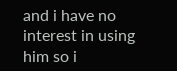and i have no interest in using him so i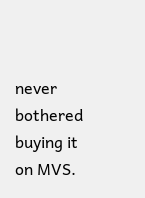never bothered buying it on MVS.